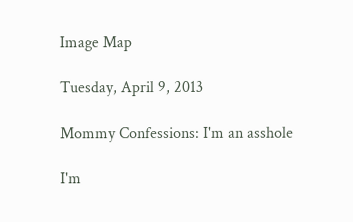Image Map

Tuesday, April 9, 2013

Mommy Confessions: I'm an asshole

I'm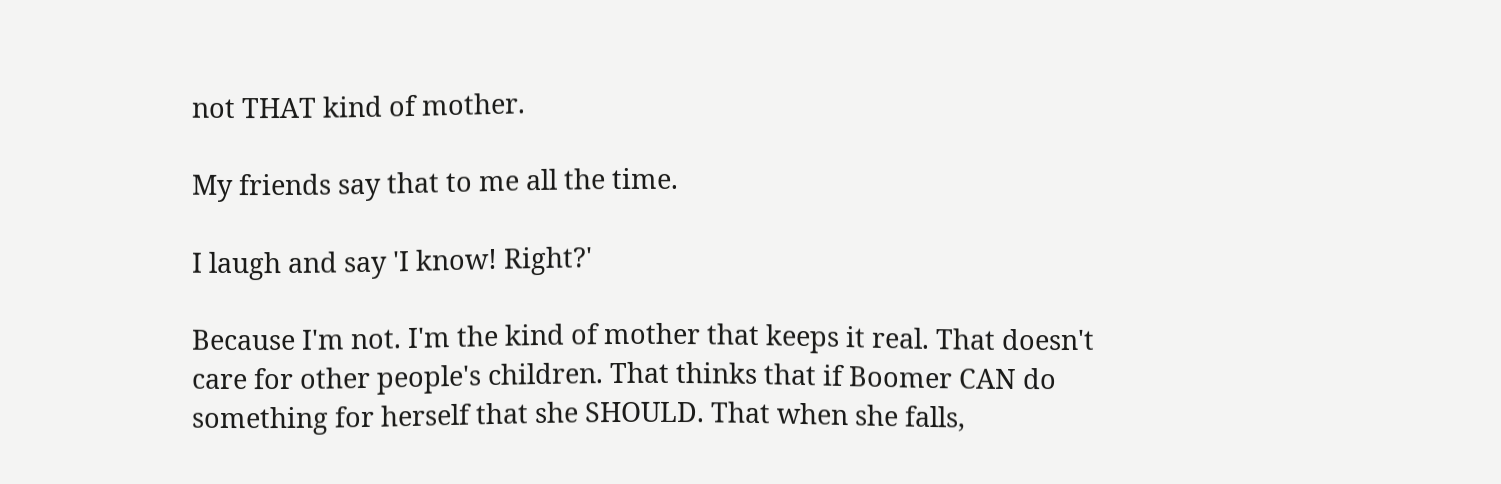not THAT kind of mother.

My friends say that to me all the time.

I laugh and say 'I know! Right?'

Because I'm not. I'm the kind of mother that keeps it real. That doesn't care for other people's children. That thinks that if Boomer CAN do something for herself that she SHOULD. That when she falls,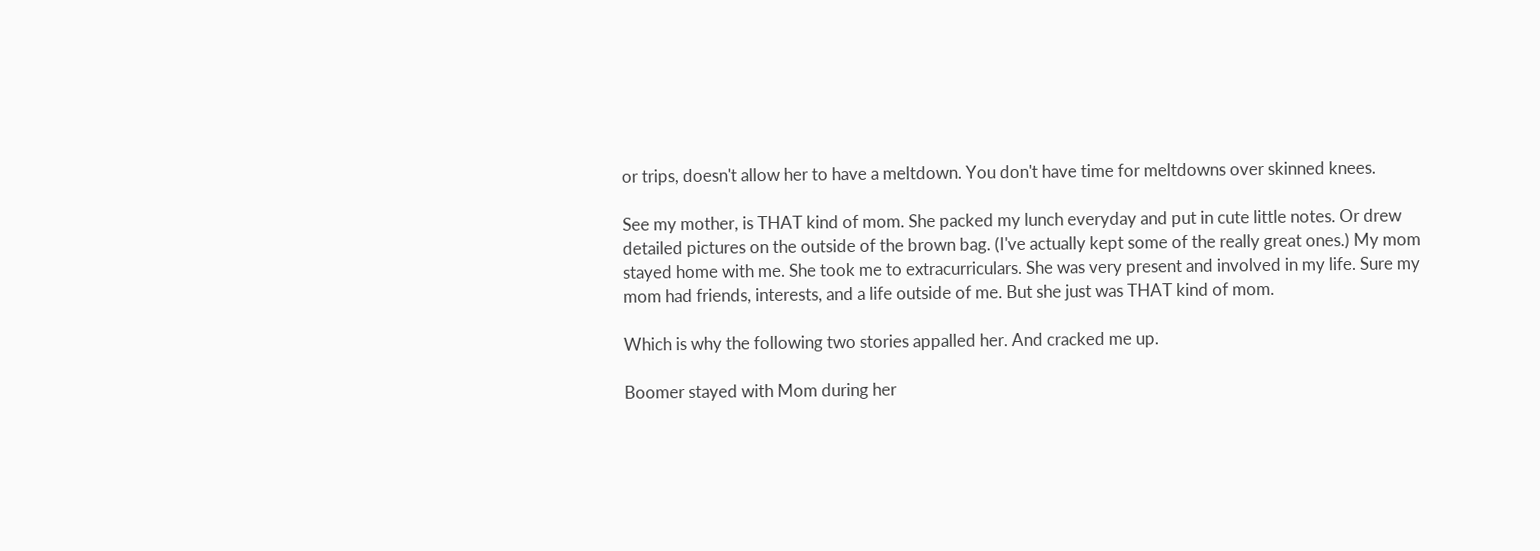or trips, doesn't allow her to have a meltdown. You don't have time for meltdowns over skinned knees.

See my mother, is THAT kind of mom. She packed my lunch everyday and put in cute little notes. Or drew detailed pictures on the outside of the brown bag. (I've actually kept some of the really great ones.) My mom stayed home with me. She took me to extracurriculars. She was very present and involved in my life. Sure my mom had friends, interests, and a life outside of me. But she just was THAT kind of mom.

Which is why the following two stories appalled her. And cracked me up.

Boomer stayed with Mom during her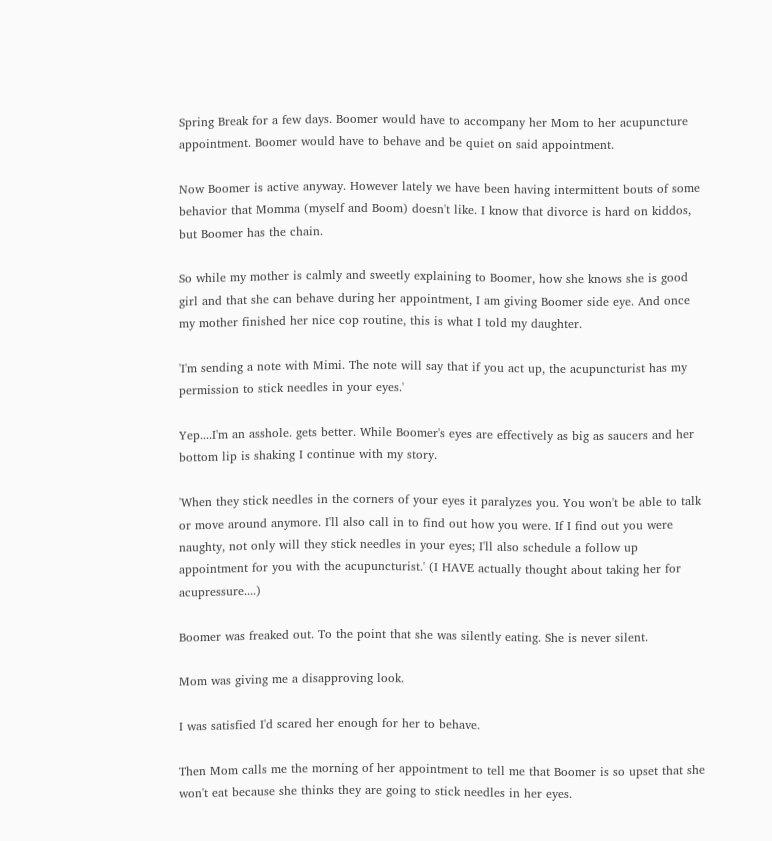Spring Break for a few days. Boomer would have to accompany her Mom to her acupuncture appointment. Boomer would have to behave and be quiet on said appointment.

Now Boomer is active anyway. However lately we have been having intermittent bouts of some behavior that Momma (myself and Boom) doesn't like. I know that divorce is hard on kiddos, but Boomer has the chain.

So while my mother is calmly and sweetly explaining to Boomer, how she knows she is good girl and that she can behave during her appointment, I am giving Boomer side eye. And once my mother finished her nice cop routine, this is what I told my daughter.

'I'm sending a note with Mimi. The note will say that if you act up, the acupuncturist has my permission to stick needles in your eyes.'

Yep....I'm an asshole. gets better. While Boomer's eyes are effectively as big as saucers and her bottom lip is shaking I continue with my story.

'When they stick needles in the corners of your eyes it paralyzes you. You won't be able to talk or move around anymore. I'll also call in to find out how you were. If I find out you were naughty, not only will they stick needles in your eyes; I'll also schedule a follow up appointment for you with the acupuncturist.' (I HAVE actually thought about taking her for acupressure....)

Boomer was freaked out. To the point that she was silently eating. She is never silent.

Mom was giving me a disapproving look.

I was satisfied I'd scared her enough for her to behave.

Then Mom calls me the morning of her appointment to tell me that Boomer is so upset that she won't eat because she thinks they are going to stick needles in her eyes.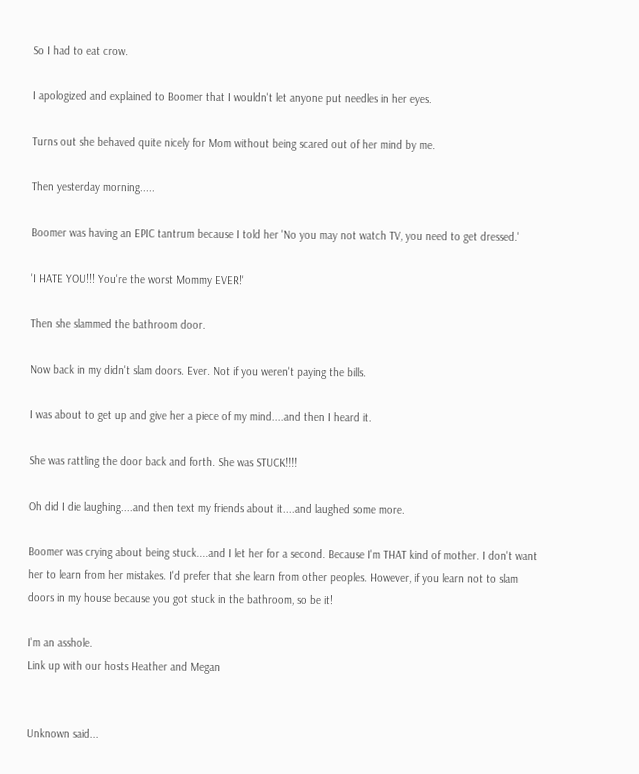So I had to eat crow.

I apologized and explained to Boomer that I wouldn't let anyone put needles in her eyes.

Turns out she behaved quite nicely for Mom without being scared out of her mind by me.

Then yesterday morning.....

Boomer was having an EPIC tantrum because I told her 'No you may not watch TV, you need to get dressed.'

'I HATE YOU!!! You're the worst Mommy EVER!'

Then she slammed the bathroom door.

Now back in my didn't slam doors. Ever. Not if you weren't paying the bills.

I was about to get up and give her a piece of my mind....and then I heard it.

She was rattling the door back and forth. She was STUCK!!!!

Oh did I die laughing....and then text my friends about it....and laughed some more.

Boomer was crying about being stuck....and I let her for a second. Because I'm THAT kind of mother. I don't want her to learn from her mistakes. I'd prefer that she learn from other peoples. However, if you learn not to slam doors in my house because you got stuck in the bathroom, so be it!

I'm an asshole.
Link up with our hosts Heather and Megan


Unknown said...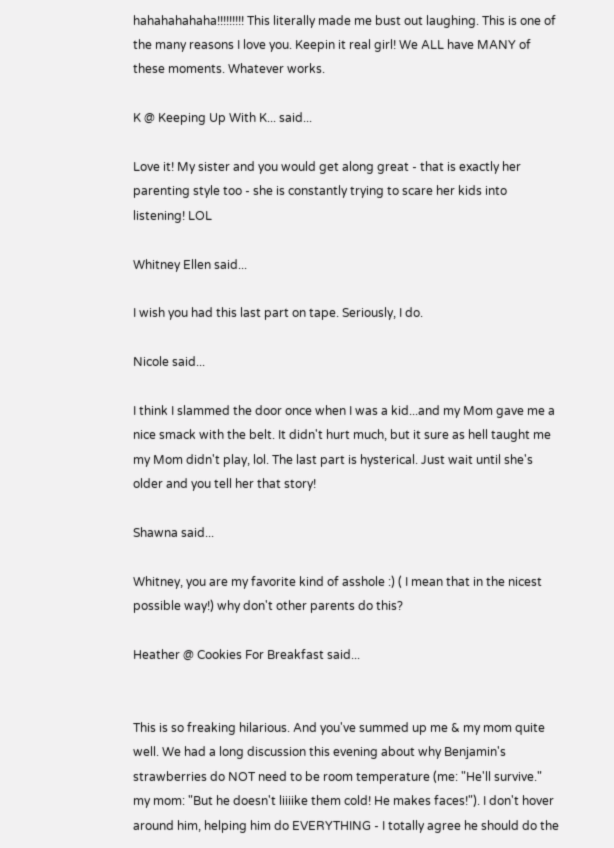hahahahahaha!!!!!!!!! This literally made me bust out laughing. This is one of the many reasons I love you. Keepin it real girl! We ALL have MANY of these moments. Whatever works.

K @ Keeping Up With K... said...

Love it! My sister and you would get along great - that is exactly her parenting style too - she is constantly trying to scare her kids into listening! LOL

Whitney Ellen said...

I wish you had this last part on tape. Seriously, I do.

Nicole said...

I think I slammed the door once when I was a kid...and my Mom gave me a nice smack with the belt. It didn't hurt much, but it sure as hell taught me my Mom didn't play, lol. The last part is hysterical. Just wait until she's older and you tell her that story!

Shawna said...

Whitney, you are my favorite kind of asshole :) ( I mean that in the nicest possible way!) why don't other parents do this?

Heather @ Cookies For Breakfast said...


This is so freaking hilarious. And you've summed up me & my mom quite well. We had a long discussion this evening about why Benjamin's strawberries do NOT need to be room temperature (me: "He'll survive." my mom: "But he doesn't liiiike them cold! He makes faces!"). I don't hover around him, helping him do EVERYTHING - I totally agree he should do the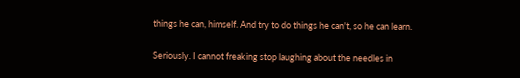things he can, himself. And try to do things he can't, so he can learn.

Seriously. I cannot freaking stop laughing about the needles in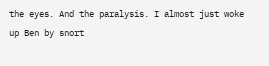the eyes. And the paralysis. I almost just woke up Ben by snort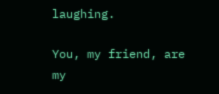laughing.

You, my friend, are my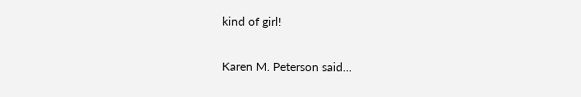kind of girl!

Karen M. Peterson said...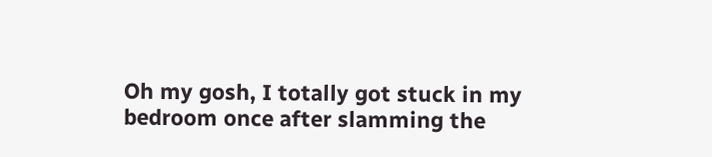Oh my gosh, I totally got stuck in my bedroom once after slamming the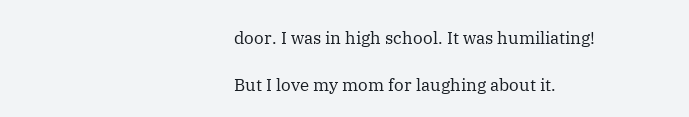door. I was in high school. It was humiliating!

But I love my mom for laughing about it.